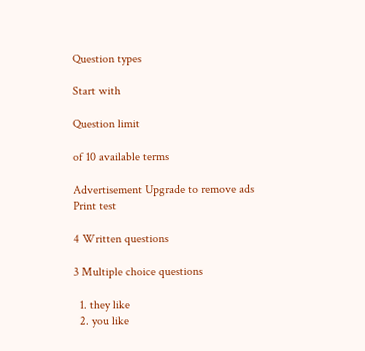Question types

Start with

Question limit

of 10 available terms

Advertisement Upgrade to remove ads
Print test

4 Written questions

3 Multiple choice questions

  1. they like
  2. you like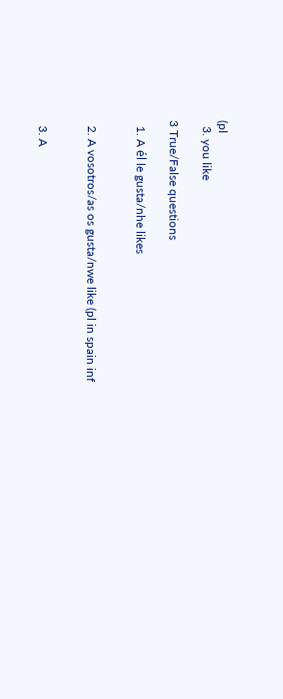(pl
  3. you like

3 True/False questions

  1. A él le gusta/nhe likes


  2. A vosotros/as os gusta/nwe like (pl in spain inf


  3. A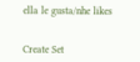ella le gusta/nhe likes


Create Set